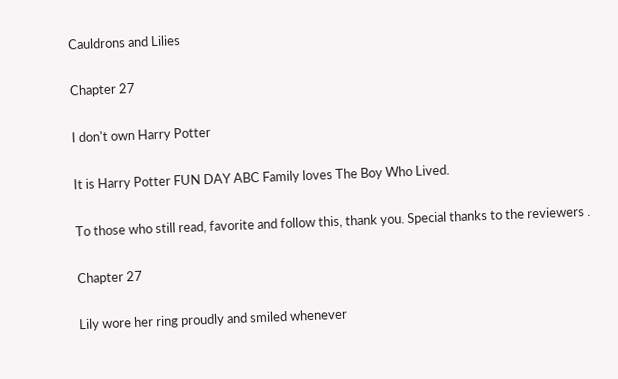Cauldrons and Lilies

Chapter 27

I don't own Harry Potter

It is Harry Potter FUN DAY ABC Family loves The Boy Who Lived.

To those who still read, favorite and follow this, thank you. Special thanks to the reviewers .

Chapter 27

Lily wore her ring proudly and smiled whenever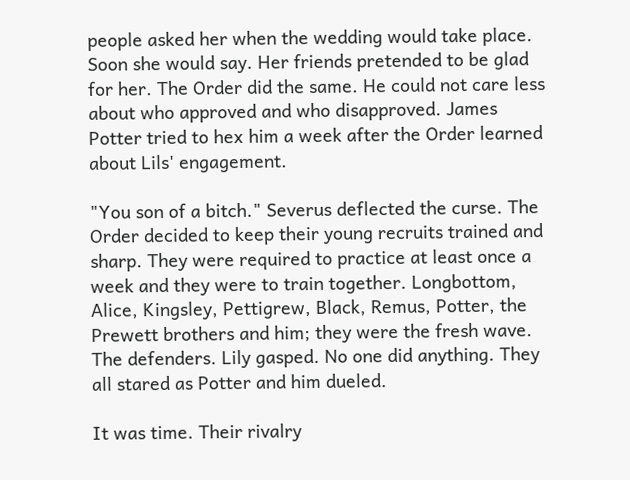people asked her when the wedding would take place. Soon she would say. Her friends pretended to be glad for her. The Order did the same. He could not care less about who approved and who disapproved. James Potter tried to hex him a week after the Order learned about Lils' engagement.

"You son of a bitch." Severus deflected the curse. The Order decided to keep their young recruits trained and sharp. They were required to practice at least once a week and they were to train together. Longbottom, Alice, Kingsley, Pettigrew, Black, Remus, Potter, the Prewett brothers and him; they were the fresh wave. The defenders. Lily gasped. No one did anything. They all stared as Potter and him dueled.

It was time. Their rivalry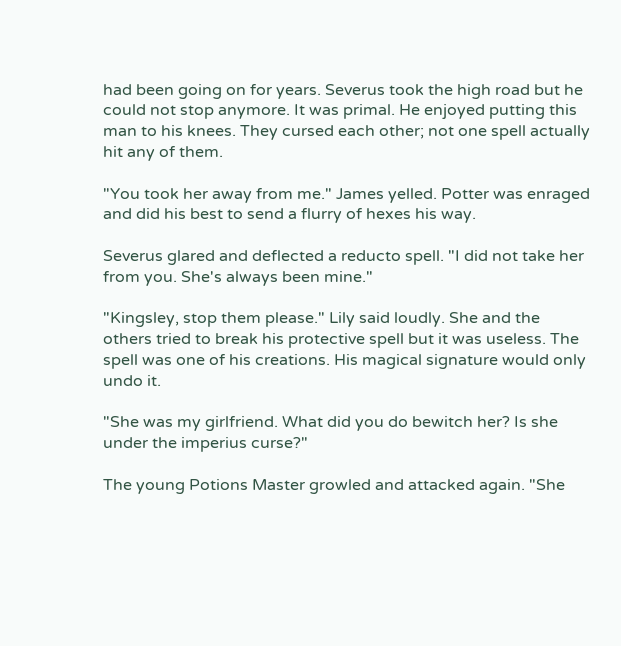had been going on for years. Severus took the high road but he could not stop anymore. It was primal. He enjoyed putting this man to his knees. They cursed each other; not one spell actually hit any of them.

"You took her away from me." James yelled. Potter was enraged and did his best to send a flurry of hexes his way.

Severus glared and deflected a reducto spell. "I did not take her from you. She's always been mine."

"Kingsley, stop them please." Lily said loudly. She and the others tried to break his protective spell but it was useless. The spell was one of his creations. His magical signature would only undo it.

"She was my girlfriend. What did you do bewitch her? Is she under the imperius curse?"

The young Potions Master growled and attacked again. "She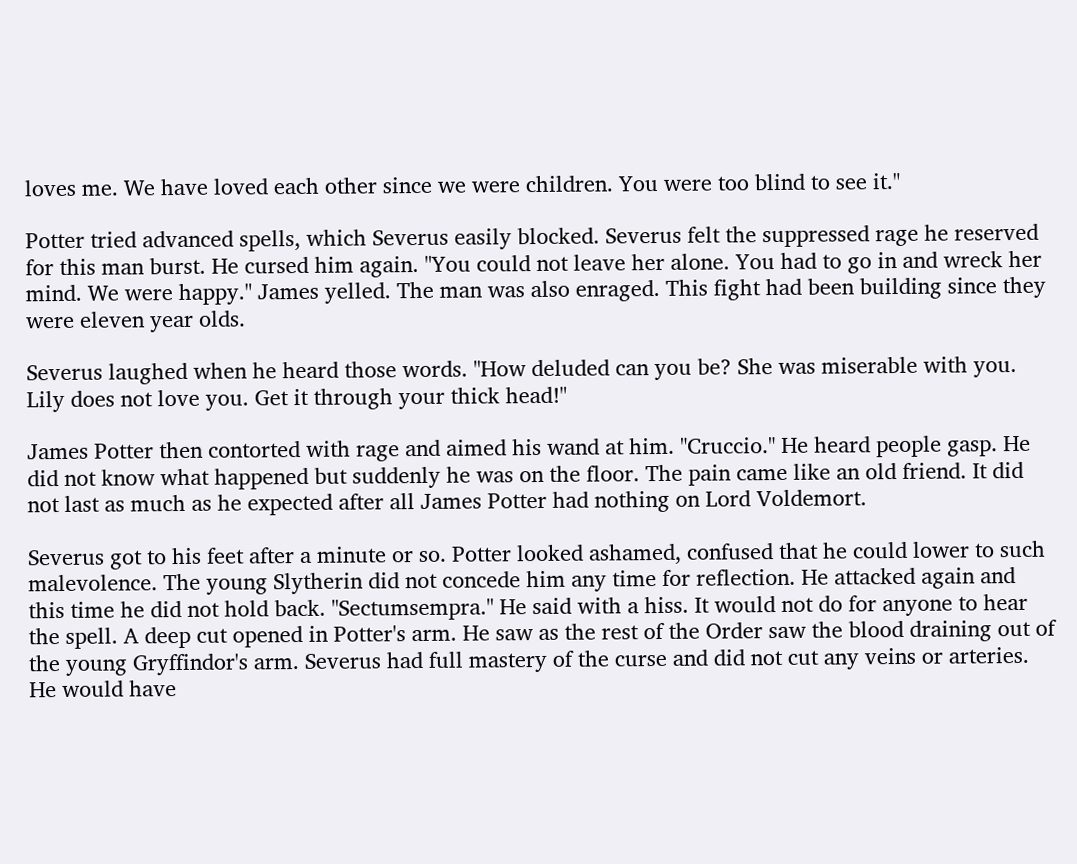loves me. We have loved each other since we were children. You were too blind to see it."

Potter tried advanced spells, which Severus easily blocked. Severus felt the suppressed rage he reserved for this man burst. He cursed him again. "You could not leave her alone. You had to go in and wreck her mind. We were happy." James yelled. The man was also enraged. This fight had been building since they were eleven year olds.

Severus laughed when he heard those words. "How deluded can you be? She was miserable with you. Lily does not love you. Get it through your thick head!"

James Potter then contorted with rage and aimed his wand at him. "Cruccio." He heard people gasp. He did not know what happened but suddenly he was on the floor. The pain came like an old friend. It did not last as much as he expected after all James Potter had nothing on Lord Voldemort.

Severus got to his feet after a minute or so. Potter looked ashamed, confused that he could lower to such malevolence. The young Slytherin did not concede him any time for reflection. He attacked again and this time he did not hold back. "Sectumsempra." He said with a hiss. It would not do for anyone to hear the spell. A deep cut opened in Potter's arm. He saw as the rest of the Order saw the blood draining out of the young Gryffindor's arm. Severus had full mastery of the curse and did not cut any veins or arteries. He would have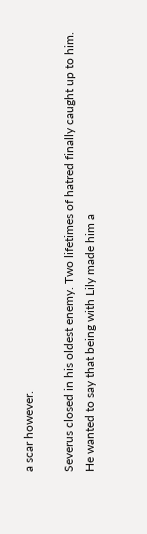a scar however.

Severus closed in his oldest enemy. Two lifetimes of hatred finally caught up to him. He wanted to say that being with Lily made him a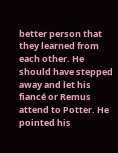better person that they learned from each other. He should have stepped away and let his fiancé or Remus attend to Potter. He pointed his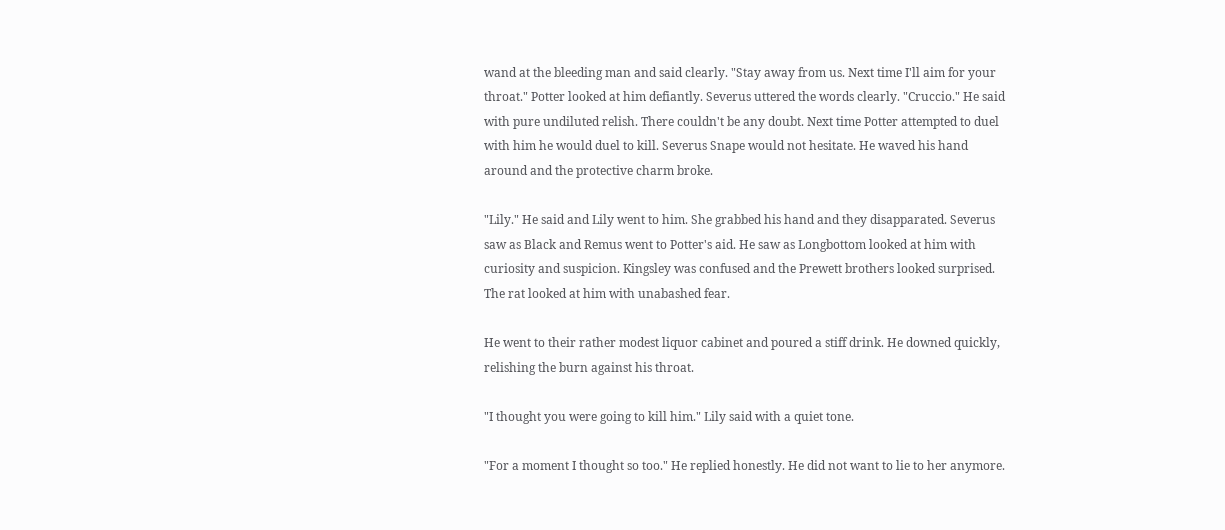wand at the bleeding man and said clearly. "Stay away from us. Next time I'll aim for your throat." Potter looked at him defiantly. Severus uttered the words clearly. "Cruccio." He said with pure undiluted relish. There couldn't be any doubt. Next time Potter attempted to duel with him he would duel to kill. Severus Snape would not hesitate. He waved his hand around and the protective charm broke.

"Lily." He said and Lily went to him. She grabbed his hand and they disapparated. Severus saw as Black and Remus went to Potter's aid. He saw as Longbottom looked at him with curiosity and suspicion. Kingsley was confused and the Prewett brothers looked surprised. The rat looked at him with unabashed fear.

He went to their rather modest liquor cabinet and poured a stiff drink. He downed quickly, relishing the burn against his throat.

"I thought you were going to kill him." Lily said with a quiet tone.

"For a moment I thought so too." He replied honestly. He did not want to lie to her anymore.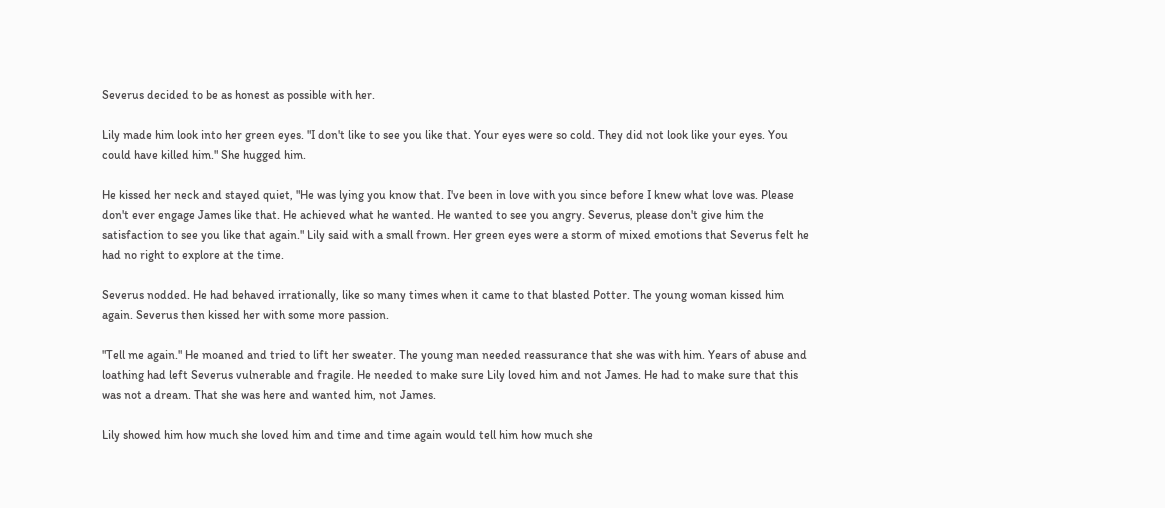Severus decided to be as honest as possible with her.

Lily made him look into her green eyes. "I don't like to see you like that. Your eyes were so cold. They did not look like your eyes. You could have killed him." She hugged him.

He kissed her neck and stayed quiet, "He was lying you know that. I've been in love with you since before I knew what love was. Please don't ever engage James like that. He achieved what he wanted. He wanted to see you angry. Severus, please don't give him the satisfaction to see you like that again." Lily said with a small frown. Her green eyes were a storm of mixed emotions that Severus felt he had no right to explore at the time.

Severus nodded. He had behaved irrationally, like so many times when it came to that blasted Potter. The young woman kissed him again. Severus then kissed her with some more passion.

"Tell me again." He moaned and tried to lift her sweater. The young man needed reassurance that she was with him. Years of abuse and loathing had left Severus vulnerable and fragile. He needed to make sure Lily loved him and not James. He had to make sure that this was not a dream. That she was here and wanted him, not James.

Lily showed him how much she loved him and time and time again would tell him how much she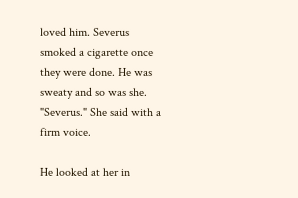loved him. Severus smoked a cigarette once they were done. He was sweaty and so was she. "Severus." She said with a firm voice.

He looked at her in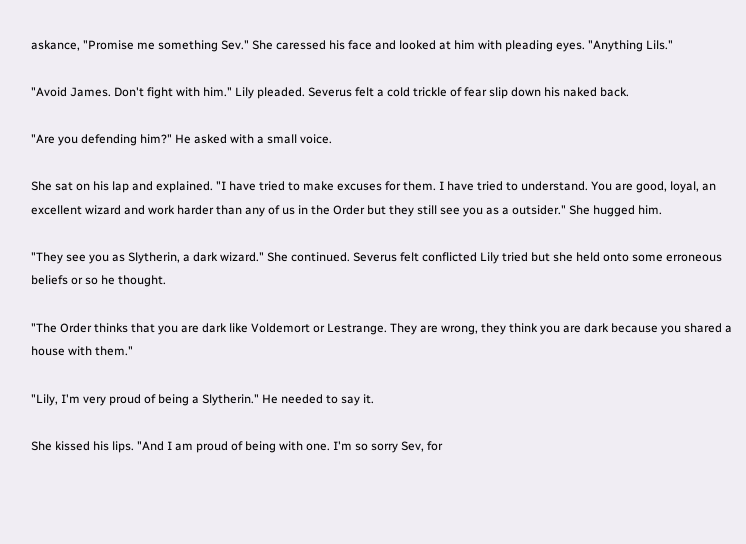askance, "Promise me something Sev." She caressed his face and looked at him with pleading eyes. "Anything Lils."

"Avoid James. Don't fight with him." Lily pleaded. Severus felt a cold trickle of fear slip down his naked back.

"Are you defending him?" He asked with a small voice.

She sat on his lap and explained. "I have tried to make excuses for them. I have tried to understand. You are good, loyal, an excellent wizard and work harder than any of us in the Order but they still see you as a outsider." She hugged him.

"They see you as Slytherin, a dark wizard." She continued. Severus felt conflicted Lily tried but she held onto some erroneous beliefs or so he thought.

"The Order thinks that you are dark like Voldemort or Lestrange. They are wrong, they think you are dark because you shared a house with them."

"Lily, I'm very proud of being a Slytherin." He needed to say it.

She kissed his lips. "And I am proud of being with one. I'm so sorry Sev, for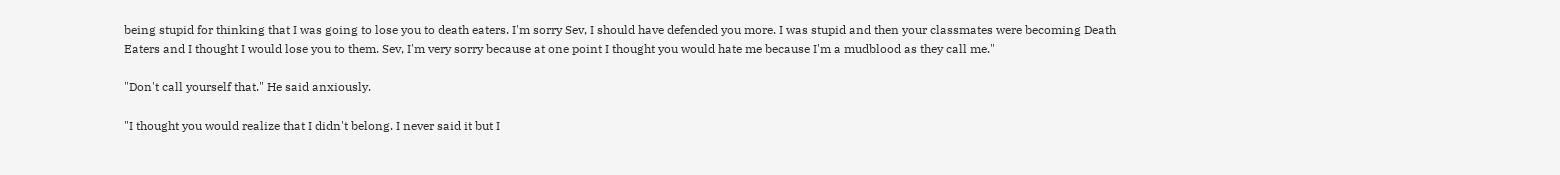being stupid for thinking that I was going to lose you to death eaters. I'm sorry Sev, I should have defended you more. I was stupid and then your classmates were becoming Death Eaters and I thought I would lose you to them. Sev, I'm very sorry because at one point I thought you would hate me because I'm a mudblood as they call me."

"Don't call yourself that." He said anxiously.

"I thought you would realize that I didn't belong. I never said it but I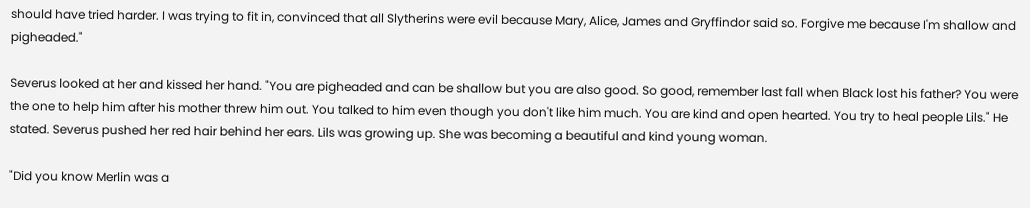should have tried harder. I was trying to fit in, convinced that all Slytherins were evil because Mary, Alice, James and Gryffindor said so. Forgive me because I'm shallow and pigheaded."

Severus looked at her and kissed her hand. "You are pigheaded and can be shallow but you are also good. So good, remember last fall when Black lost his father? You were the one to help him after his mother threw him out. You talked to him even though you don't like him much. You are kind and open hearted. You try to heal people Lils." He stated. Severus pushed her red hair behind her ears. Lils was growing up. She was becoming a beautiful and kind young woman.

"Did you know Merlin was a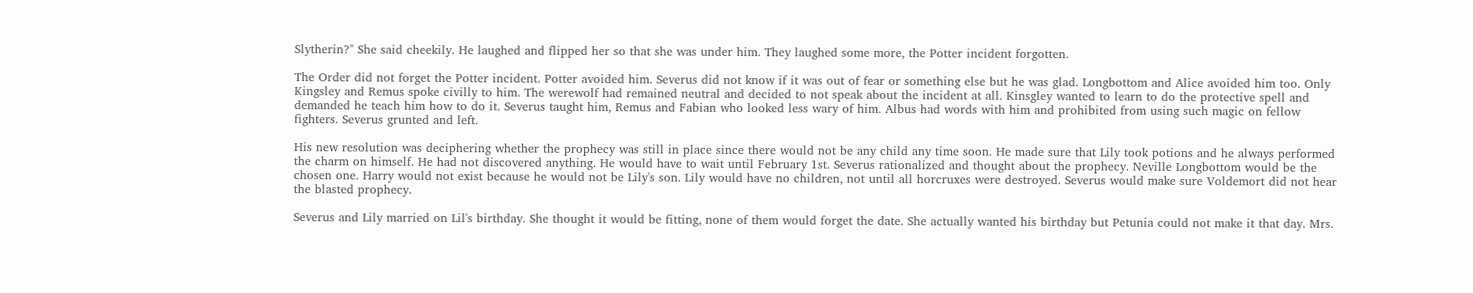Slytherin?" She said cheekily. He laughed and flipped her so that she was under him. They laughed some more, the Potter incident forgotten.

The Order did not forget the Potter incident. Potter avoided him. Severus did not know if it was out of fear or something else but he was glad. Longbottom and Alice avoided him too. Only Kingsley and Remus spoke civilly to him. The werewolf had remained neutral and decided to not speak about the incident at all. Kinsgley wanted to learn to do the protective spell and demanded he teach him how to do it. Severus taught him, Remus and Fabian who looked less wary of him. Albus had words with him and prohibited from using such magic on fellow fighters. Severus grunted and left.

His new resolution was deciphering whether the prophecy was still in place since there would not be any child any time soon. He made sure that Lily took potions and he always performed the charm on himself. He had not discovered anything. He would have to wait until February 1st. Severus rationalized and thought about the prophecy. Neville Longbottom would be the chosen one. Harry would not exist because he would not be Lily's son. Lily would have no children, not until all horcruxes were destroyed. Severus would make sure Voldemort did not hear the blasted prophecy.

Severus and Lily married on Lil's birthday. She thought it would be fitting, none of them would forget the date. She actually wanted his birthday but Petunia could not make it that day. Mrs.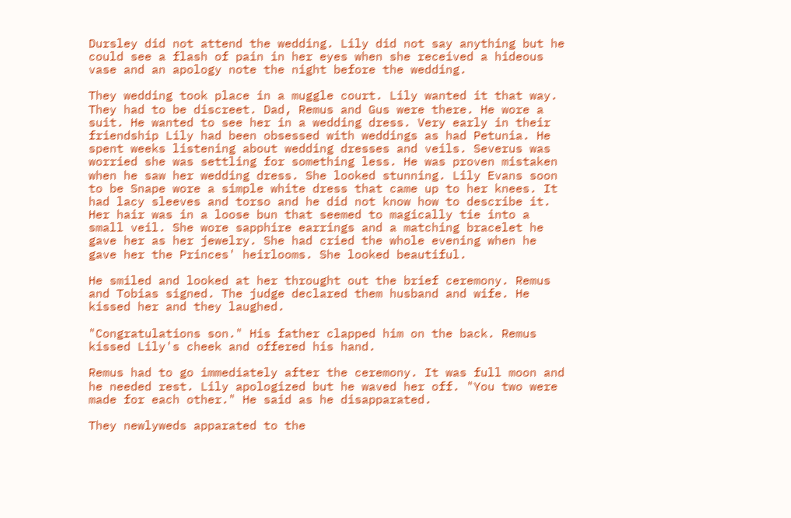Dursley did not attend the wedding. Lily did not say anything but he could see a flash of pain in her eyes when she received a hideous vase and an apology note the night before the wedding.

They wedding took place in a muggle court. Lily wanted it that way. They had to be discreet. Dad, Remus and Gus were there. He wore a suit. He wanted to see her in a wedding dress. Very early in their friendship Lily had been obsessed with weddings as had Petunia. He spent weeks listening about wedding dresses and veils. Severus was worried she was settling for something less. He was proven mistaken when he saw her wedding dress. She looked stunning. Lily Evans soon to be Snape wore a simple white dress that came up to her knees. It had lacy sleeves and torso and he did not know how to describe it. Her hair was in a loose bun that seemed to magically tie into a small veil. She wore sapphire earrings and a matching bracelet he gave her as her jewelry. She had cried the whole evening when he gave her the Princes' heirlooms. She looked beautiful.

He smiled and looked at her throught out the brief ceremony. Remus and Tobias signed. The judge declared them husband and wife. He kissed her and they laughed.

"Congratulations son." His father clapped him on the back. Remus kissed Lily's cheek and offered his hand.

Remus had to go immediately after the ceremony. It was full moon and he needed rest. Lily apologized but he waved her off. "You two were made for each other." He said as he disapparated.

They newlyweds apparated to the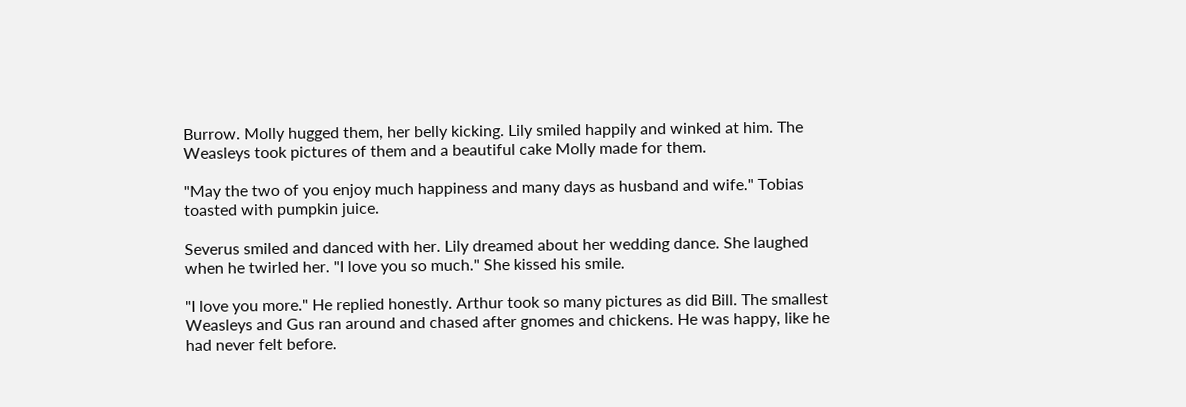Burrow. Molly hugged them, her belly kicking. Lily smiled happily and winked at him. The Weasleys took pictures of them and a beautiful cake Molly made for them.

"May the two of you enjoy much happiness and many days as husband and wife." Tobias toasted with pumpkin juice.

Severus smiled and danced with her. Lily dreamed about her wedding dance. She laughed when he twirled her. "I love you so much." She kissed his smile.

"I love you more." He replied honestly. Arthur took so many pictures as did Bill. The smallest Weasleys and Gus ran around and chased after gnomes and chickens. He was happy, like he had never felt before.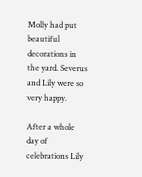Molly had put beautiful decorations in the yard. Severus and Lily were so very happy.

After a whole day of celebrations Lily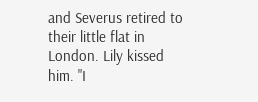and Severus retired to their little flat in London. Lily kissed him. "I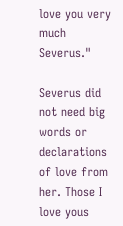love you very much Severus."

Severus did not need big words or declarations of love from her. Those I love yous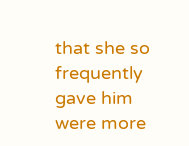that she so frequently gave him were more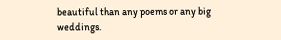beautiful than any poems or any big weddings.